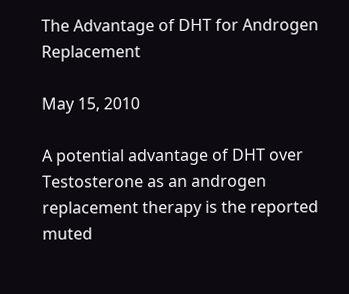The Advantage of DHT for Androgen Replacement

May 15, 2010

A potential advantage of DHT over Testosterone as an androgen replacement therapy is the reported muted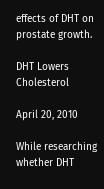effects of DHT on prostate growth.

DHT Lowers Cholesterol

April 20, 2010

While researching whether DHT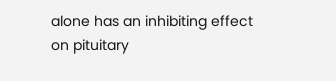alone has an inhibiting effect on pituitary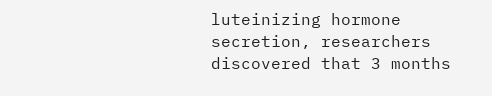luteinizing hormone secretion, researchers discovered that 3 months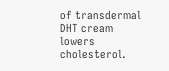of transdermal DHT cream lowers cholesterol.